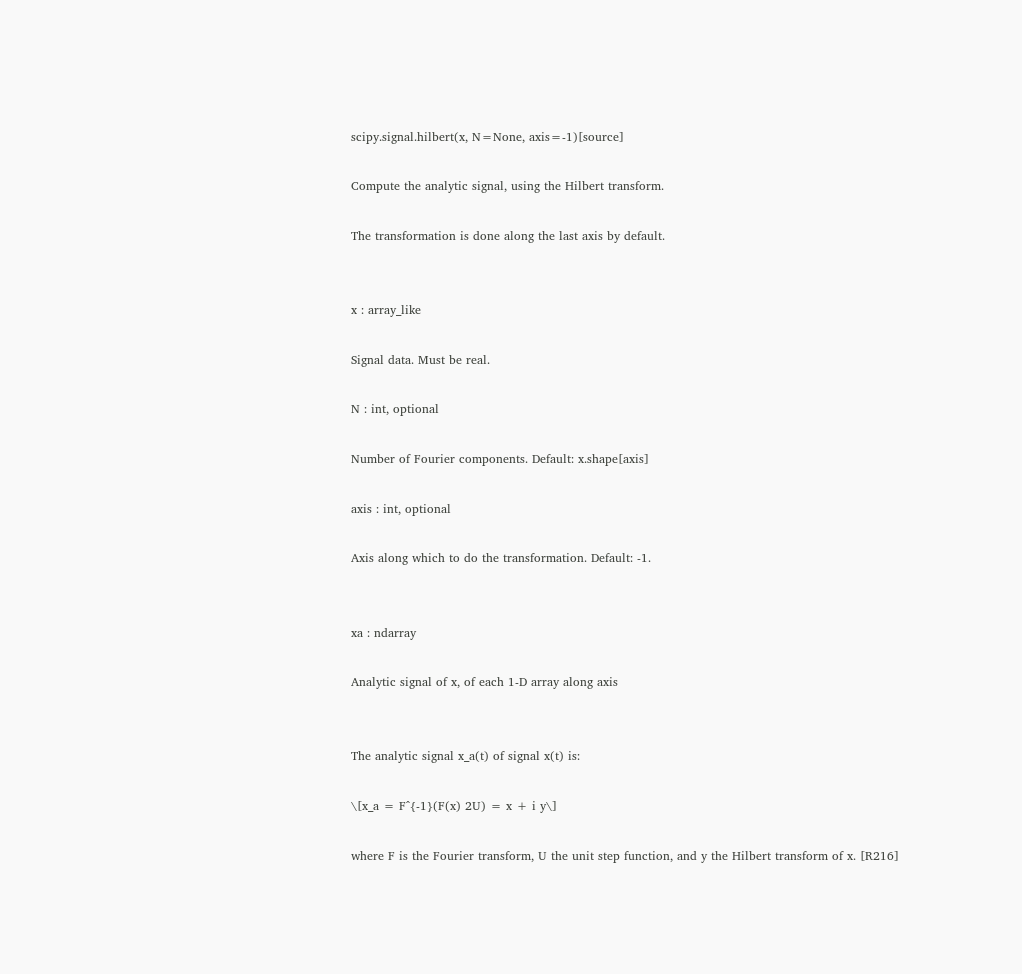scipy.signal.hilbert(x, N=None, axis=-1)[source]

Compute the analytic signal, using the Hilbert transform.

The transformation is done along the last axis by default.


x : array_like

Signal data. Must be real.

N : int, optional

Number of Fourier components. Default: x.shape[axis]

axis : int, optional

Axis along which to do the transformation. Default: -1.


xa : ndarray

Analytic signal of x, of each 1-D array along axis


The analytic signal x_a(t) of signal x(t) is:

\[x_a = F^{-1}(F(x) 2U) = x + i y\]

where F is the Fourier transform, U the unit step function, and y the Hilbert transform of x. [R216]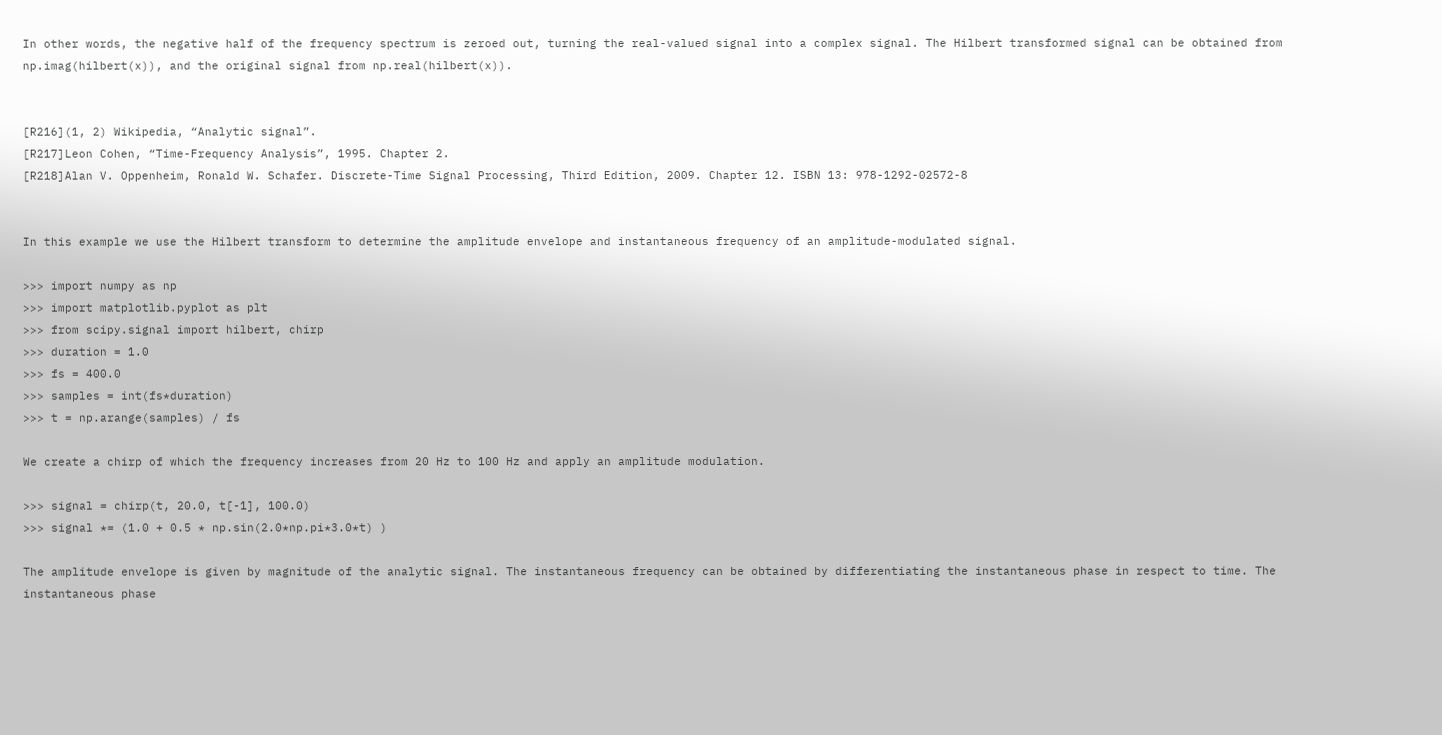In other words, the negative half of the frequency spectrum is zeroed out, turning the real-valued signal into a complex signal. The Hilbert transformed signal can be obtained from np.imag(hilbert(x)), and the original signal from np.real(hilbert(x)).


[R216](1, 2) Wikipedia, “Analytic signal”.
[R217]Leon Cohen, “Time-Frequency Analysis”, 1995. Chapter 2.
[R218]Alan V. Oppenheim, Ronald W. Schafer. Discrete-Time Signal Processing, Third Edition, 2009. Chapter 12. ISBN 13: 978-1292-02572-8


In this example we use the Hilbert transform to determine the amplitude envelope and instantaneous frequency of an amplitude-modulated signal.

>>> import numpy as np
>>> import matplotlib.pyplot as plt
>>> from scipy.signal import hilbert, chirp
>>> duration = 1.0
>>> fs = 400.0
>>> samples = int(fs*duration)
>>> t = np.arange(samples) / fs

We create a chirp of which the frequency increases from 20 Hz to 100 Hz and apply an amplitude modulation.

>>> signal = chirp(t, 20.0, t[-1], 100.0)
>>> signal *= (1.0 + 0.5 * np.sin(2.0*np.pi*3.0*t) )

The amplitude envelope is given by magnitude of the analytic signal. The instantaneous frequency can be obtained by differentiating the instantaneous phase in respect to time. The instantaneous phase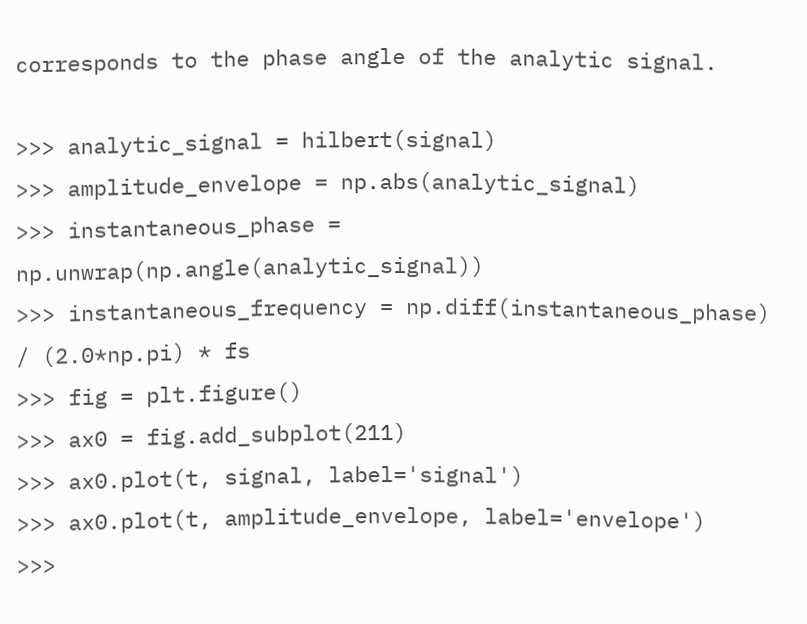corresponds to the phase angle of the analytic signal.

>>> analytic_signal = hilbert(signal)
>>> amplitude_envelope = np.abs(analytic_signal)
>>> instantaneous_phase = np.unwrap(np.angle(analytic_signal))
>>> instantaneous_frequency = np.diff(instantaneous_phase) / (2.0*np.pi) * fs
>>> fig = plt.figure()
>>> ax0 = fig.add_subplot(211)
>>> ax0.plot(t, signal, label='signal')
>>> ax0.plot(t, amplitude_envelope, label='envelope')
>>>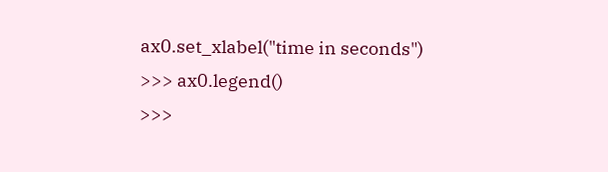ax0.set_xlabel("time in seconds")
>>> ax0.legend()
>>>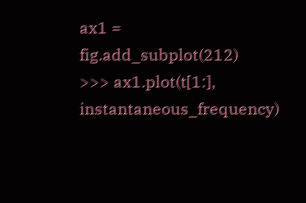ax1 = fig.add_subplot(212)
>>> ax1.plot(t[1:], instantaneous_frequency)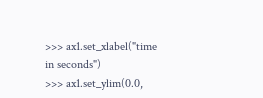>>> ax1.set_xlabel("time in seconds")
>>> ax1.set_ylim(0.0,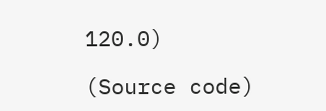120.0)

(Source code)